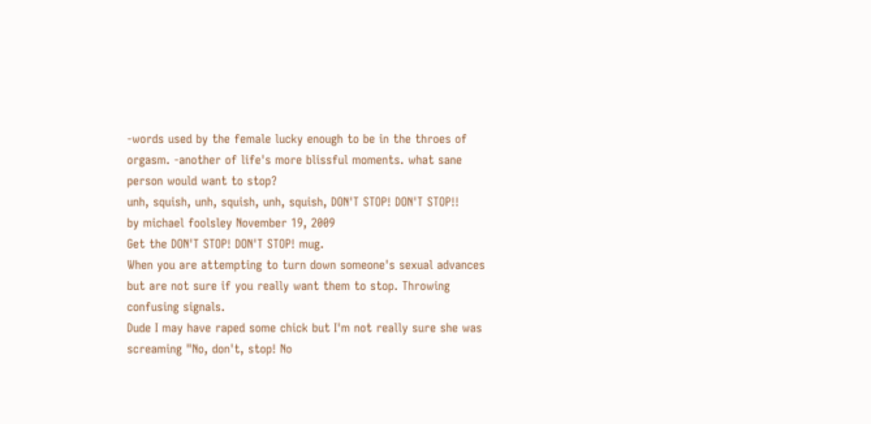-words used by the female lucky enough to be in the throes of orgasm. -another of life's more blissful moments. what sane person would want to stop?
unh, squish, unh, squish, unh, squish, DON'T STOP! DON'T STOP!!
by michael foolsley November 19, 2009
Get the DON'T STOP! DON'T STOP! mug.
When you are attempting to turn down someone's sexual advances but are not sure if you really want them to stop. Throwing confusing signals.
Dude I may have raped some chick but I'm not really sure she was screaming "No, don't, stop! No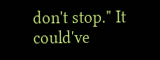don't stop." It could've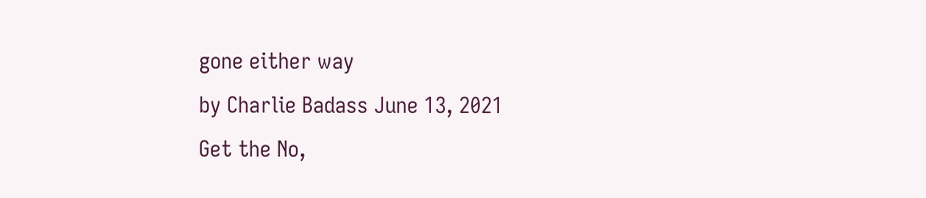gone either way
by Charlie Badass June 13, 2021
Get the No,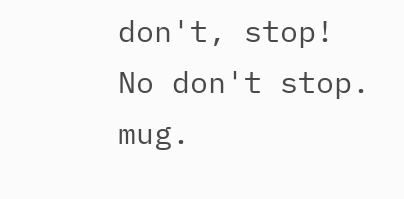don't, stop! No don't stop. mug.